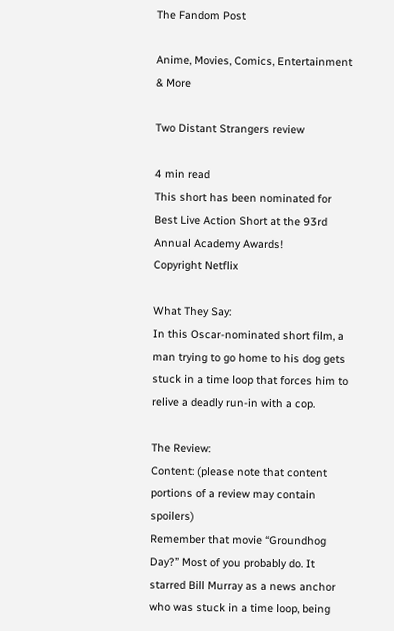The Fandom Post

Anime, Movies, Comics, Entertainment & More

Two Distant Strangers review

4 min read
This short has been nominated for Best Live Action Short at the 93rd Annual Academy Awards!
Copyright Netflix

What They Say:
In this Oscar-nominated short film, a man trying to go home to his dog gets stuck in a time loop that forces him to relive a deadly run-in with a cop.

The Review:
Content: (please note that content portions of a review may contain spoilers)
Remember that movie “Groundhog Day?” Most of you probably do. It starred Bill Murray as a news anchor who was stuck in a time loop, being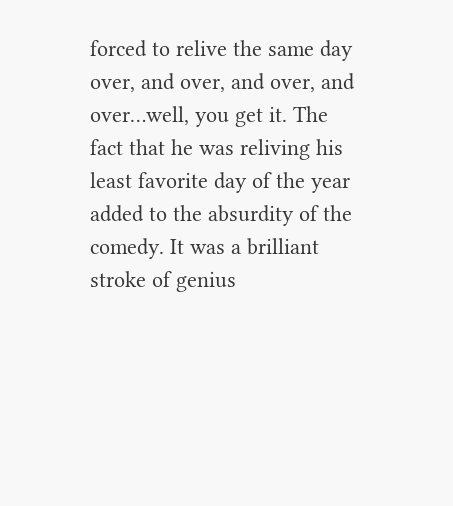forced to relive the same day over, and over, and over, and over…well, you get it. The fact that he was reliving his least favorite day of the year added to the absurdity of the comedy. It was a brilliant stroke of genius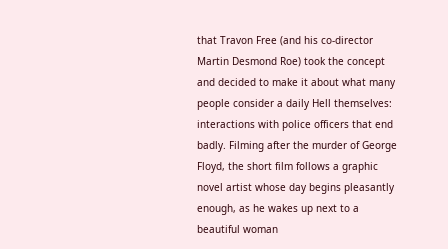that Travon Free (and his co-director Martin Desmond Roe) took the concept and decided to make it about what many people consider a daily Hell themselves: interactions with police officers that end badly. Filming after the murder of George Floyd, the short film follows a graphic novel artist whose day begins pleasantly enough, as he wakes up next to a beautiful woman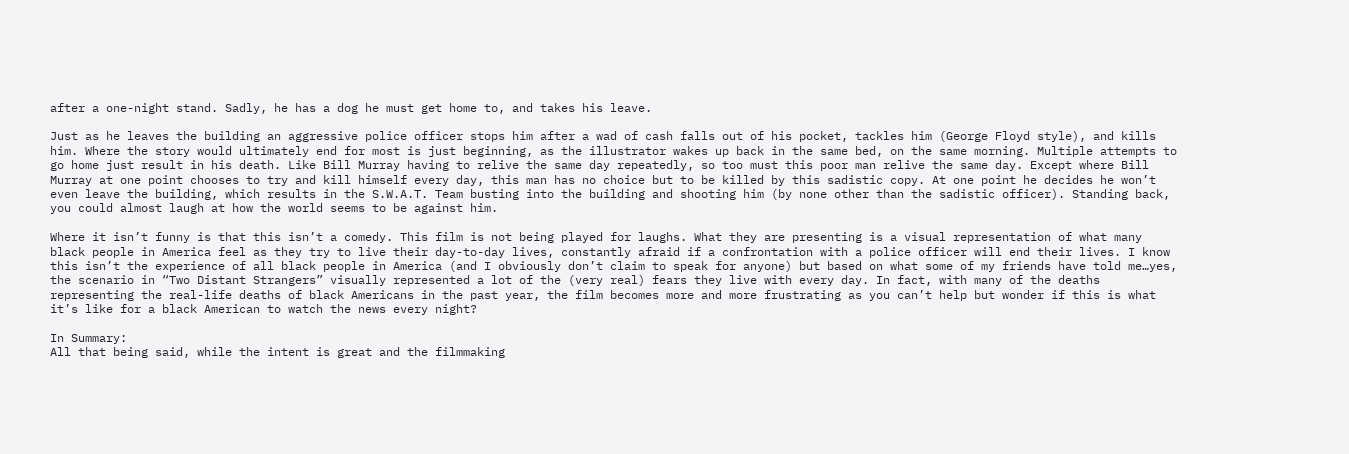after a one-night stand. Sadly, he has a dog he must get home to, and takes his leave.

Just as he leaves the building an aggressive police officer stops him after a wad of cash falls out of his pocket, tackles him (George Floyd style), and kills him. Where the story would ultimately end for most is just beginning, as the illustrator wakes up back in the same bed, on the same morning. Multiple attempts to go home just result in his death. Like Bill Murray having to relive the same day repeatedly, so too must this poor man relive the same day. Except where Bill Murray at one point chooses to try and kill himself every day, this man has no choice but to be killed by this sadistic copy. At one point he decides he won’t even leave the building, which results in the S.W.A.T. Team busting into the building and shooting him (by none other than the sadistic officer). Standing back, you could almost laugh at how the world seems to be against him.

Where it isn’t funny is that this isn’t a comedy. This film is not being played for laughs. What they are presenting is a visual representation of what many black people in America feel as they try to live their day-to-day lives, constantly afraid if a confrontation with a police officer will end their lives. I know this isn’t the experience of all black people in America (and I obviously don’t claim to speak for anyone) but based on what some of my friends have told me…yes, the scenario in “Two Distant Strangers” visually represented a lot of the (very real) fears they live with every day. In fact, with many of the deaths representing the real-life deaths of black Americans in the past year, the film becomes more and more frustrating as you can’t help but wonder if this is what it’s like for a black American to watch the news every night?

In Summary:
All that being said, while the intent is great and the filmmaking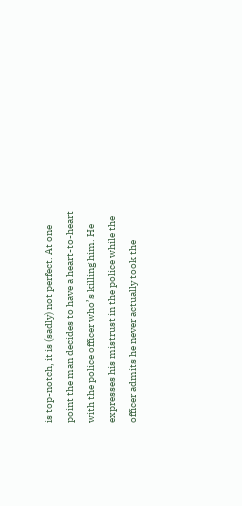is top-notch, it is (sadly) not perfect. At one point the man decides to have a heart-to-heart with the police officer who’s killing him. He expresses his mistrust in the police while the officer admits he never actually took the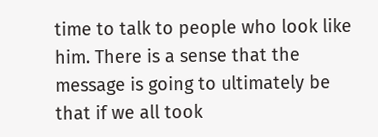time to talk to people who look like him. There is a sense that the message is going to ultimately be that if we all took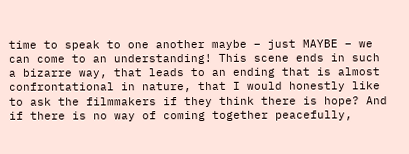time to speak to one another maybe – just MAYBE – we can come to an understanding! This scene ends in such a bizarre way, that leads to an ending that is almost confrontational in nature, that I would honestly like to ask the filmmakers if they think there is hope? And if there is no way of coming together peacefully,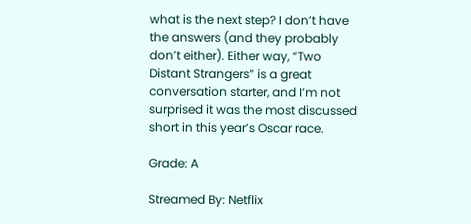what is the next step? I don’t have the answers (and they probably don’t either). Either way, “Two Distant Strangers” is a great conversation starter, and I’m not surprised it was the most discussed short in this year’s Oscar race.

Grade: A

Streamed By: Netflix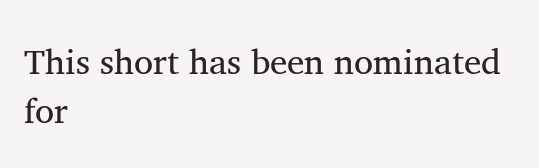This short has been nominated for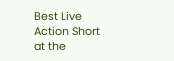Best Live Action Short at the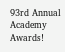93rd Annual Academy Awards!